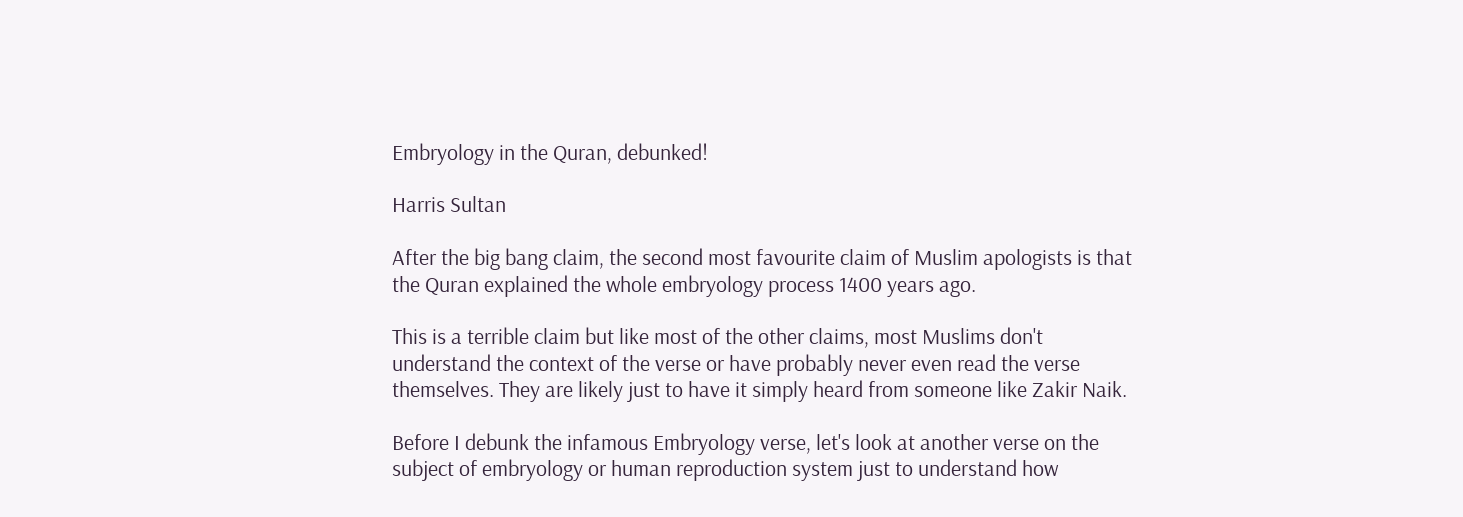Embryology in the Quran, debunked!

Harris Sultan

After the big bang claim, the second most favourite claim of Muslim apologists is that the Quran explained the whole embryology process 1400 years ago.

This is a terrible claim but like most of the other claims, most Muslims don't understand the context of the verse or have probably never even read the verse themselves. They are likely just to have it simply heard from someone like Zakir Naik.

Before I debunk the infamous Embryology verse, let's look at another verse on the subject of embryology or human reproduction system just to understand how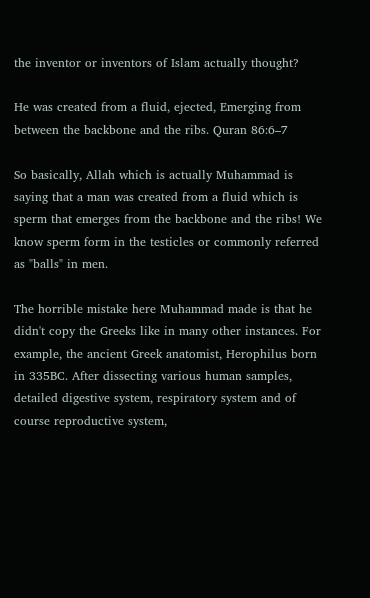the inventor or inventors of Islam actually thought?

He was created from a fluid, ejected, Emerging from between the backbone and the ribs. Quran 86:6–7

So basically, Allah which is actually Muhammad is saying that a man was created from a fluid which is sperm that emerges from the backbone and the ribs! We know sperm form in the testicles or commonly referred as "balls" in men.

The horrible mistake here Muhammad made is that he didn't copy the Greeks like in many other instances. For example, the ancient Greek anatomist, Herophilus born in 335BC. After dissecting various human samples, detailed digestive system, respiratory system and of course reproductive system,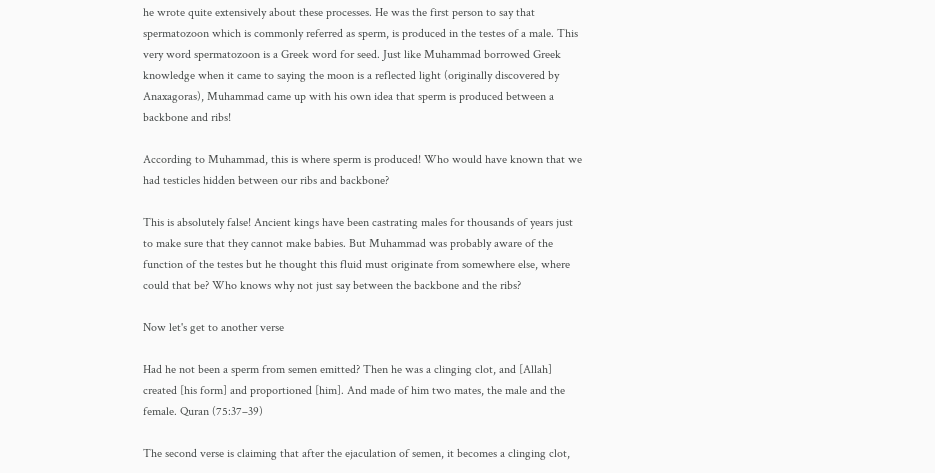he wrote quite extensively about these processes. He was the first person to say that spermatozoon which is commonly referred as sperm, is produced in the testes of a male. This very word spermatozoon is a Greek word for seed. Just like Muhammad borrowed Greek knowledge when it came to saying the moon is a reflected light (originally discovered by Anaxagoras), Muhammad came up with his own idea that sperm is produced between a backbone and ribs!

According to Muhammad, this is where sperm is produced! Who would have known that we had testicles hidden between our ribs and backbone?

This is absolutely false! Ancient kings have been castrating males for thousands of years just to make sure that they cannot make babies. But Muhammad was probably aware of the function of the testes but he thought this fluid must originate from somewhere else, where could that be? Who knows why not just say between the backbone and the ribs?

Now let's get to another verse

Had he not been a sperm from semen emitted? Then he was a clinging clot, and [Allah] created [his form] and proportioned [him]. And made of him two mates, the male and the female. Quran (75:37–39)

The second verse is claiming that after the ejaculation of semen, it becomes a clinging clot,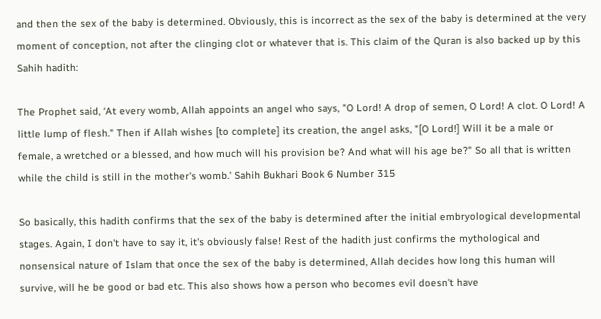and then the sex of the baby is determined. Obviously, this is incorrect as the sex of the baby is determined at the very moment of conception, not after the clinging clot or whatever that is. This claim of the Quran is also backed up by this Sahih hadith:

The Prophet said, ‘At every womb, Allah appoints an angel who says, "O Lord! A drop of semen, O Lord! A clot. O Lord! A little lump of flesh." Then if Allah wishes [to complete] its creation, the angel asks, "[O Lord!] Will it be a male or female, a wretched or a blessed, and how much will his provision be? And what will his age be?" So all that is written while the child is still in the mother's womb.' Sahih Bukhari Book 6 Number 315

So basically, this hadith confirms that the sex of the baby is determined after the initial embryological developmental stages. Again, I don't have to say it, it's obviously false! Rest of the hadith just confirms the mythological and nonsensical nature of Islam that once the sex of the baby is determined, Allah decides how long this human will survive, will he be good or bad etc. This also shows how a person who becomes evil doesn't have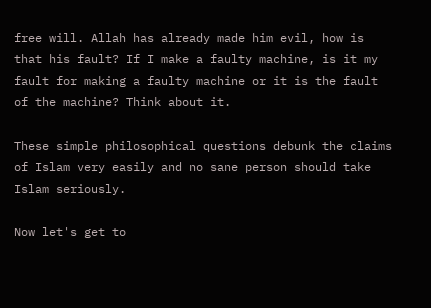free will. Allah has already made him evil, how is that his fault? If I make a faulty machine, is it my fault for making a faulty machine or it is the fault of the machine? Think about it.

These simple philosophical questions debunk the claims of Islam very easily and no sane person should take Islam seriously.

Now let's get to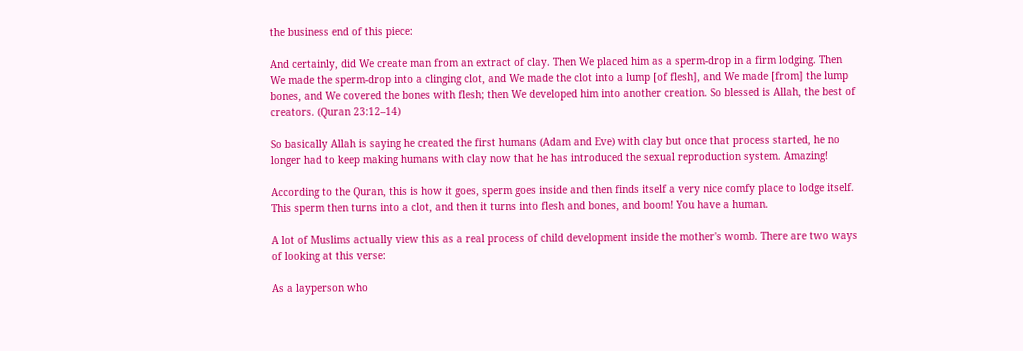the business end of this piece:

And certainly, did We create man from an extract of clay. Then We placed him as a sperm-drop in a firm lodging. Then We made the sperm-drop into a clinging clot, and We made the clot into a lump [of flesh], and We made [from] the lump bones, and We covered the bones with flesh; then We developed him into another creation. So blessed is Allah, the best of creators. (Quran 23:12–14)

So basically Allah is saying he created the first humans (Adam and Eve) with clay but once that process started, he no longer had to keep making humans with clay now that he has introduced the sexual reproduction system. Amazing!

According to the Quran, this is how it goes, sperm goes inside and then finds itself a very nice comfy place to lodge itself. This sperm then turns into a clot, and then it turns into flesh and bones, and boom! You have a human.

A lot of Muslims actually view this as a real process of child development inside the mother's womb. There are two ways of looking at this verse:

As a layperson who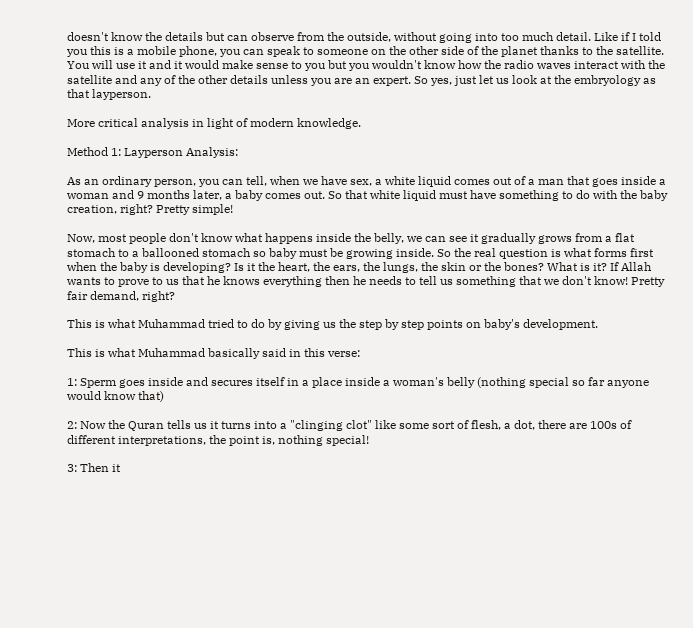doesn't know the details but can observe from the outside, without going into too much detail. Like if I told you this is a mobile phone, you can speak to someone on the other side of the planet thanks to the satellite. You will use it and it would make sense to you but you wouldn't know how the radio waves interact with the satellite and any of the other details unless you are an expert. So yes, just let us look at the embryology as that layperson.

More critical analysis in light of modern knowledge.

Method 1: Layperson Analysis:

As an ordinary person, you can tell, when we have sex, a white liquid comes out of a man that goes inside a woman and 9 months later, a baby comes out. So that white liquid must have something to do with the baby creation, right? Pretty simple!

Now, most people don't know what happens inside the belly, we can see it gradually grows from a flat stomach to a ballooned stomach so baby must be growing inside. So the real question is what forms first when the baby is developing? Is it the heart, the ears, the lungs, the skin or the bones? What is it? If Allah wants to prove to us that he knows everything then he needs to tell us something that we don't know! Pretty fair demand, right?

This is what Muhammad tried to do by giving us the step by step points on baby's development.

This is what Muhammad basically said in this verse:

1: Sperm goes inside and secures itself in a place inside a woman's belly (nothing special so far anyone would know that)

2: Now the Quran tells us it turns into a "clinging clot" like some sort of flesh, a dot, there are 100s of different interpretations, the point is, nothing special!

3: Then it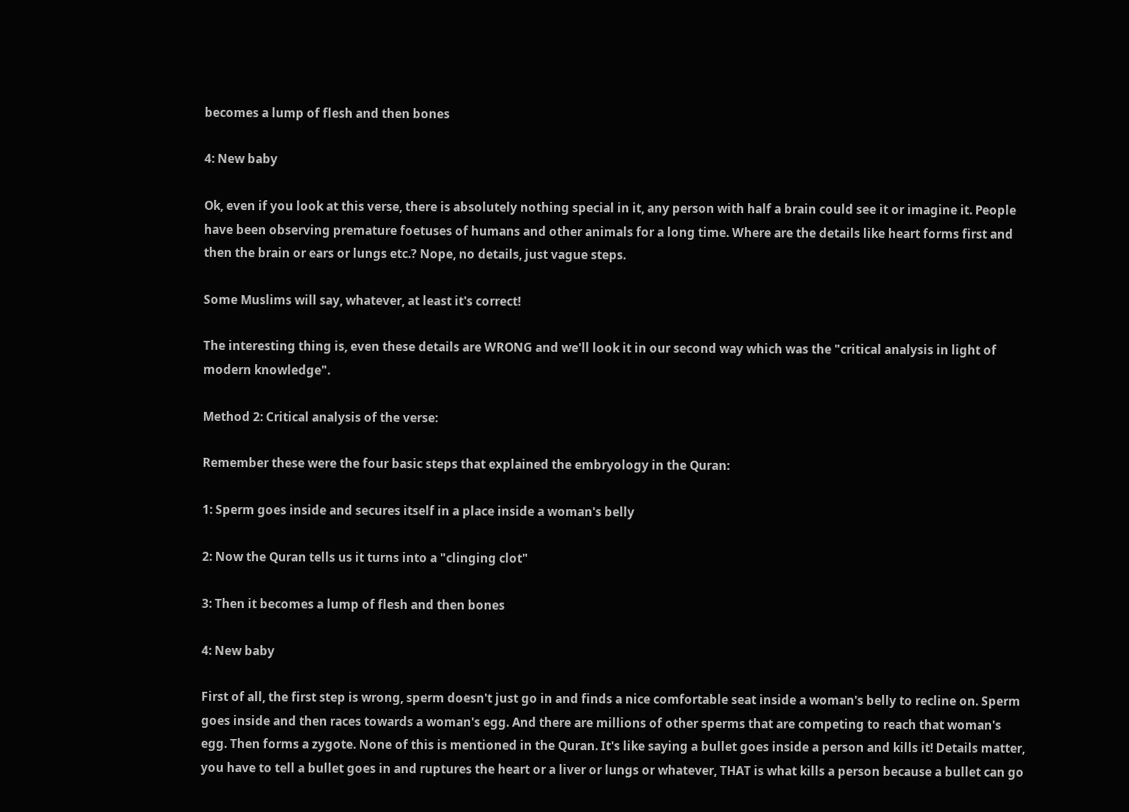becomes a lump of flesh and then bones

4: New baby

Ok, even if you look at this verse, there is absolutely nothing special in it, any person with half a brain could see it or imagine it. People have been observing premature foetuses of humans and other animals for a long time. Where are the details like heart forms first and then the brain or ears or lungs etc.? Nope, no details, just vague steps.

Some Muslims will say, whatever, at least it's correct!

The interesting thing is, even these details are WRONG and we'll look it in our second way which was the "critical analysis in light of modern knowledge".

Method 2: Critical analysis of the verse:

Remember these were the four basic steps that explained the embryology in the Quran:

1: Sperm goes inside and secures itself in a place inside a woman's belly

2: Now the Quran tells us it turns into a "clinging clot"

3: Then it becomes a lump of flesh and then bones

4: New baby

First of all, the first step is wrong, sperm doesn't just go in and finds a nice comfortable seat inside a woman's belly to recline on. Sperm goes inside and then races towards a woman's egg. And there are millions of other sperms that are competing to reach that woman's egg. Then forms a zygote. None of this is mentioned in the Quran. It's like saying a bullet goes inside a person and kills it! Details matter, you have to tell a bullet goes in and ruptures the heart or a liver or lungs or whatever, THAT is what kills a person because a bullet can go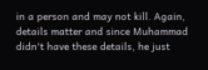in a person and may not kill. Again, details matter and since Muhammad didn't have these details, he just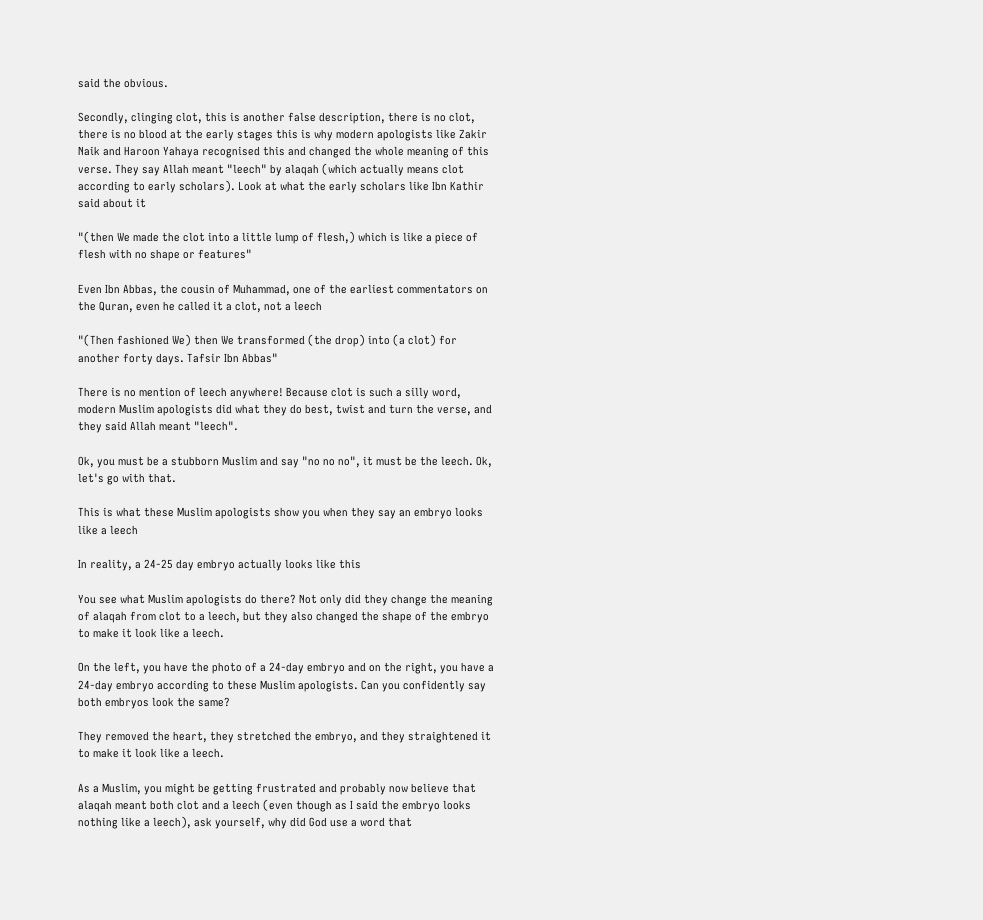said the obvious.

Secondly, clinging clot, this is another false description, there is no clot, there is no blood at the early stages this is why modern apologists like Zakir Naik and Haroon Yahaya recognised this and changed the whole meaning of this verse. They say Allah meant "leech" by alaqah (which actually means clot according to early scholars). Look at what the early scholars like Ibn Kathir said about it

"(then We made the clot into a little lump of flesh,) which is like a piece of flesh with no shape or features"

Even Ibn Abbas, the cousin of Muhammad, one of the earliest commentators on the Quran, even he called it a clot, not a leech

"(Then fashioned We) then We transformed (the drop) into (a clot) for another forty days. Tafsir Ibn Abbas"

There is no mention of leech anywhere! Because clot is such a silly word, modern Muslim apologists did what they do best, twist and turn the verse, and they said Allah meant "leech".

Ok, you must be a stubborn Muslim and say "no no no", it must be the leech. Ok, let's go with that.

This is what these Muslim apologists show you when they say an embryo looks like a leech

In reality, a 24-25 day embryo actually looks like this

You see what Muslim apologists do there? Not only did they change the meaning of alaqah from clot to a leech, but they also changed the shape of the embryo to make it look like a leech.

On the left, you have the photo of a 24-day embryo and on the right, you have a 24-day embryo according to these Muslim apologists. Can you confidently say both embryos look the same?

They removed the heart, they stretched the embryo, and they straightened it to make it look like a leech.

As a Muslim, you might be getting frustrated and probably now believe that alaqah meant both clot and a leech (even though as I said the embryo looks nothing like a leech), ask yourself, why did God use a word that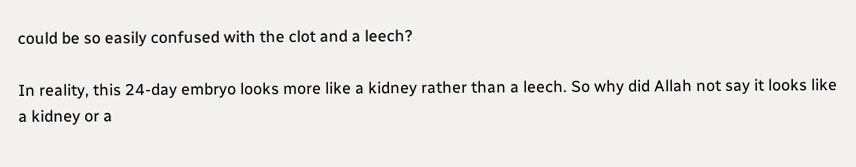could be so easily confused with the clot and a leech?

In reality, this 24-day embryo looks more like a kidney rather than a leech. So why did Allah not say it looks like a kidney or a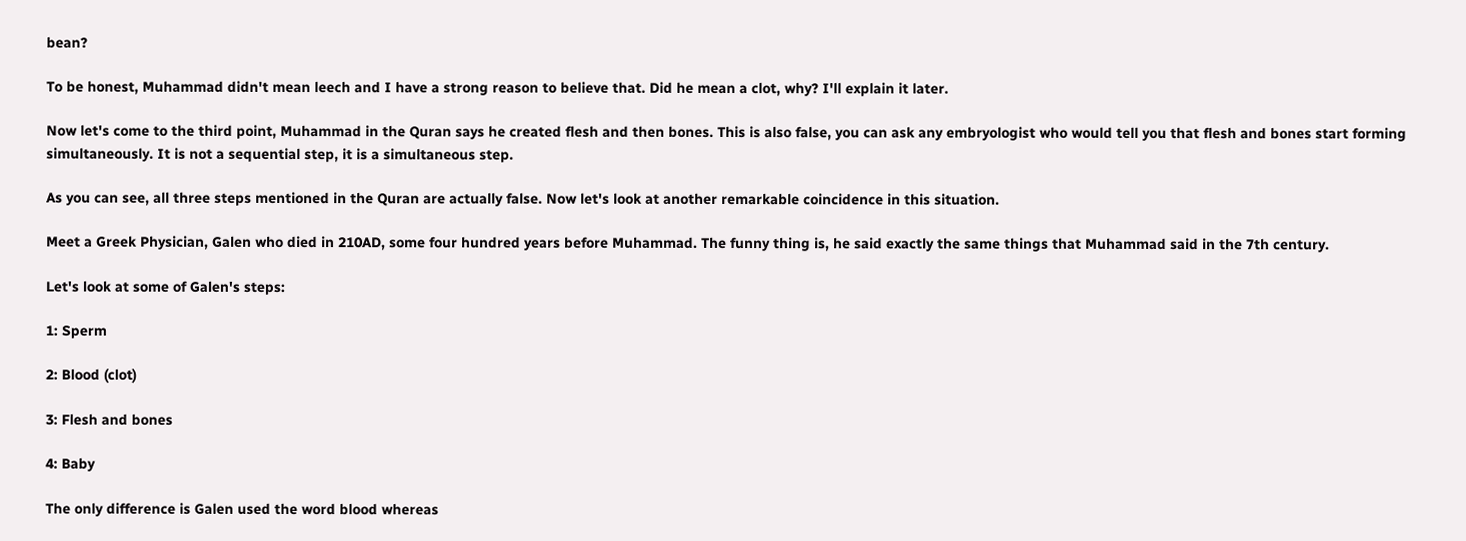bean?

To be honest, Muhammad didn't mean leech and I have a strong reason to believe that. Did he mean a clot, why? I'll explain it later.

Now let's come to the third point, Muhammad in the Quran says he created flesh and then bones. This is also false, you can ask any embryologist who would tell you that flesh and bones start forming simultaneously. It is not a sequential step, it is a simultaneous step.

As you can see, all three steps mentioned in the Quran are actually false. Now let's look at another remarkable coincidence in this situation.

Meet a Greek Physician, Galen who died in 210AD, some four hundred years before Muhammad. The funny thing is, he said exactly the same things that Muhammad said in the 7th century.

Let's look at some of Galen's steps:

1: Sperm

2: Blood (clot)

3: Flesh and bones

4: Baby

The only difference is Galen used the word blood whereas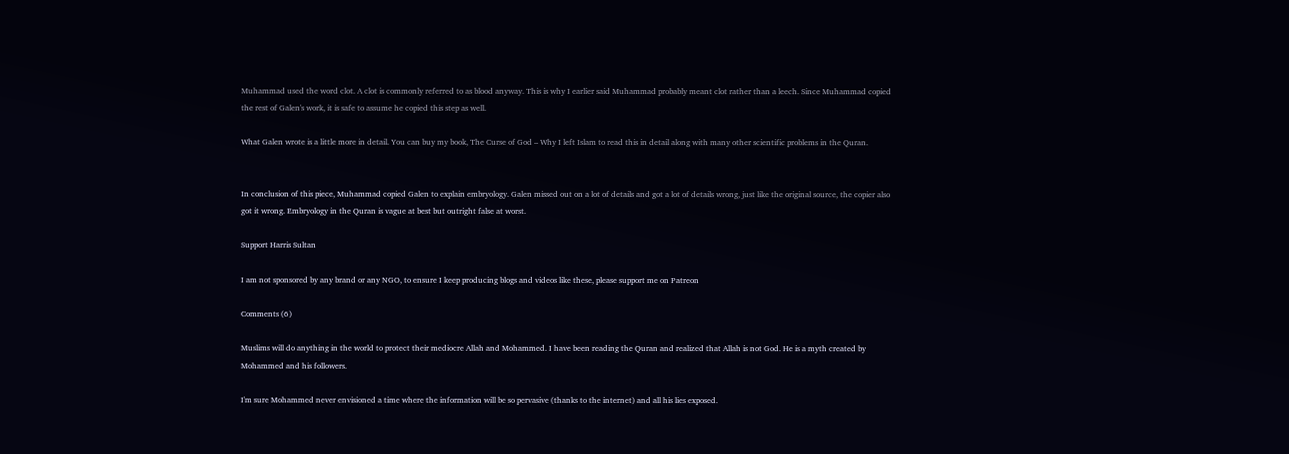Muhammad used the word clot. A clot is commonly referred to as blood anyway. This is why I earlier said Muhammad probably meant clot rather than a leech. Since Muhammad copied the rest of Galen's work, it is safe to assume he copied this step as well.

What Galen wrote is a little more in detail. You can buy my book, The Curse of God – Why I left Islam to read this in detail along with many other scientific problems in the Quran.


In conclusion of this piece, Muhammad copied Galen to explain embryology. Galen missed out on a lot of details and got a lot of details wrong, just like the original source, the copier also got it wrong. Embryology in the Quran is vague at best but outright false at worst.

Support Harris Sultan

I am not sponsored by any brand or any NGO, to ensure I keep producing blogs and videos like these, please support me on Patreon

Comments (6)

Muslims will do anything in the world to protect their mediocre Allah and Mohammed. I have been reading the Quran and realized that Allah is not God. He is a myth created by Mohammed and his followers.

I'm sure Mohammed never envisioned a time where the information will be so pervasive (thanks to the internet) and all his lies exposed.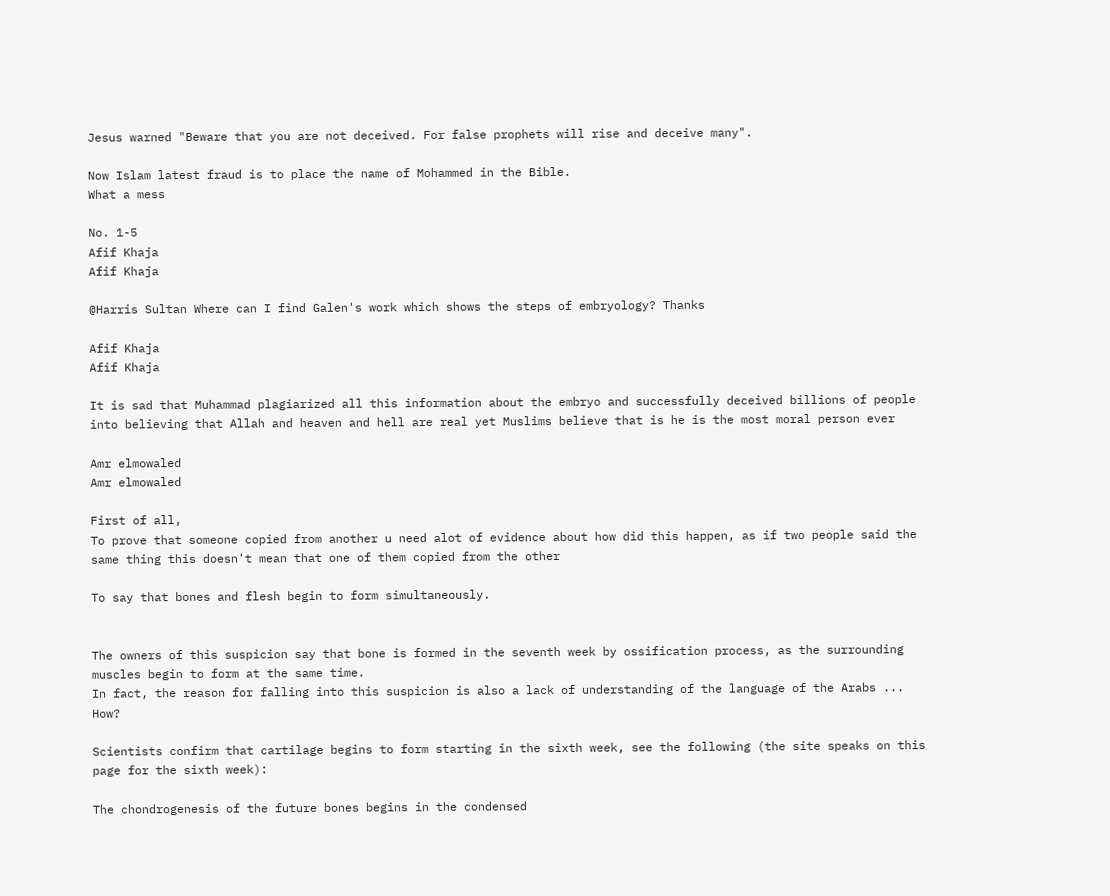Jesus warned "Beware that you are not deceived. For false prophets will rise and deceive many".

Now Islam latest fraud is to place the name of Mohammed in the Bible.
What a mess

No. 1-5
Afif Khaja
Afif Khaja

@Harris Sultan Where can I find Galen's work which shows the steps of embryology? Thanks

Afif Khaja
Afif Khaja

It is sad that Muhammad plagiarized all this information about the embryo and successfully deceived billions of people into believing that Allah and heaven and hell are real yet Muslims believe that is he is the most moral person ever

Amr elmowaled
Amr elmowaled

First of all,
To prove that someone copied from another u need alot of evidence about how did this happen, as if two people said the same thing this doesn't mean that one of them copied from the other

To say that bones and flesh begin to form simultaneously.


The owners of this suspicion say that bone is formed in the seventh week by ossification process, as the surrounding muscles begin to form at the same time.
In fact, the reason for falling into this suspicion is also a lack of understanding of the language of the Arabs ... How?

Scientists confirm that cartilage begins to form starting in the sixth week, see the following (the site speaks on this page for the sixth week):

The chondrogenesis of the future bones begins in the condensed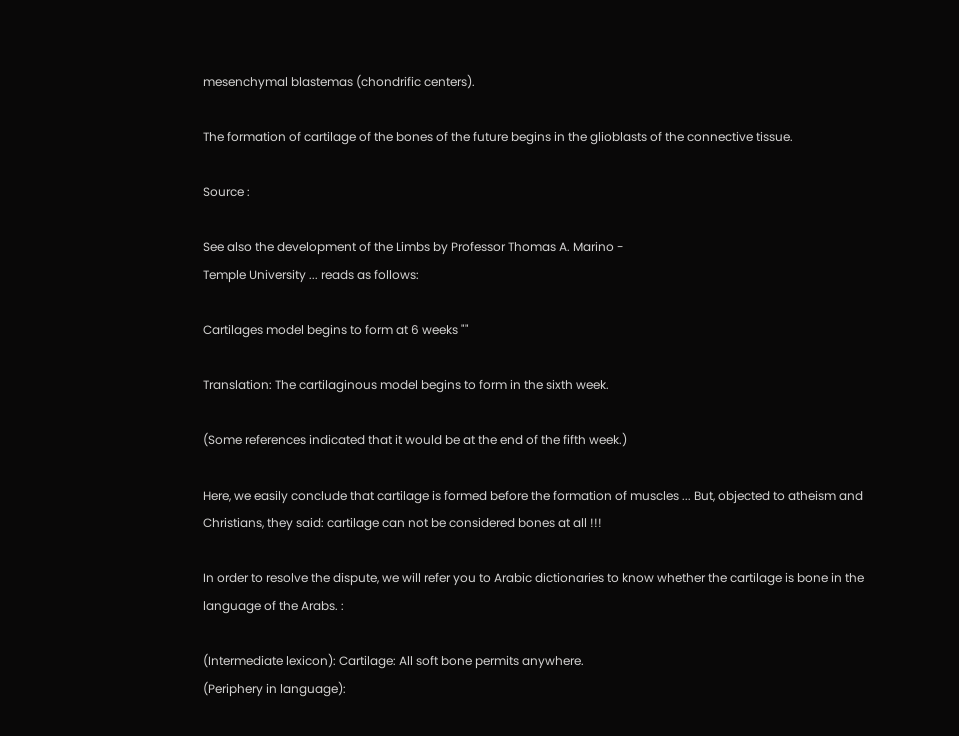mesenchymal blastemas (chondrific centers).

The formation of cartilage of the bones of the future begins in the glioblasts of the connective tissue.

Source :

See also the development of the Limbs by Professor Thomas A. Marino -
Temple University ... reads as follows:

Cartilages model begins to form at 6 weeks ""

Translation: The cartilaginous model begins to form in the sixth week.

(Some references indicated that it would be at the end of the fifth week.)

Here, we easily conclude that cartilage is formed before the formation of muscles ... But, objected to atheism and Christians, they said: cartilage can not be considered bones at all !!!

In order to resolve the dispute, we will refer you to Arabic dictionaries to know whether the cartilage is bone in the language of the Arabs. :

(Intermediate lexicon): Cartilage: All soft bone permits anywhere.
(Periphery in language):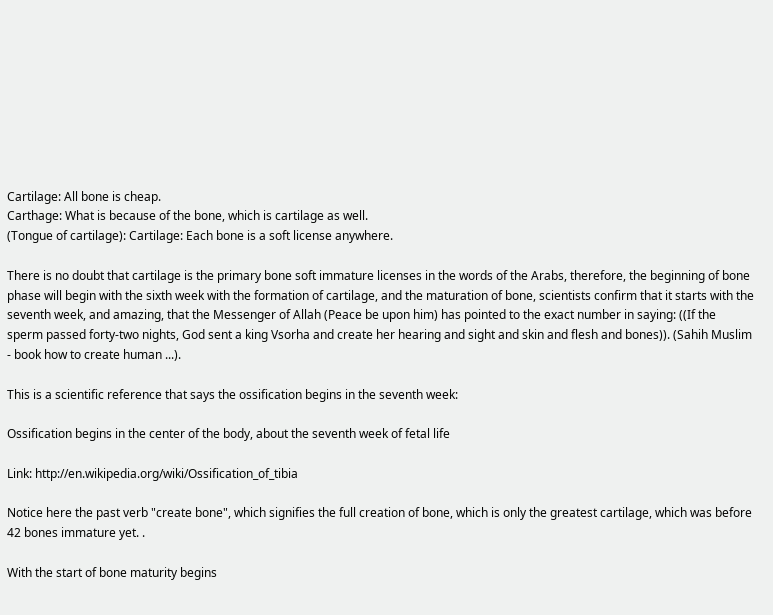Cartilage: All bone is cheap.
Carthage: What is because of the bone, which is cartilage as well.
(Tongue of cartilage): Cartilage: Each bone is a soft license anywhere.

There is no doubt that cartilage is the primary bone soft immature licenses in the words of the Arabs, therefore, the beginning of bone phase will begin with the sixth week with the formation of cartilage, and the maturation of bone, scientists confirm that it starts with the seventh week, and amazing, that the Messenger of Allah (Peace be upon him) has pointed to the exact number in saying: ((If the sperm passed forty-two nights, God sent a king Vsorha and create her hearing and sight and skin and flesh and bones)). (Sahih Muslim - book how to create human ...).

This is a scientific reference that says the ossification begins in the seventh week:

Ossification begins in the center of the body, about the seventh week of fetal life

Link: http://en.wikipedia.org/wiki/Ossification_of_tibia

Notice here the past verb "create bone", which signifies the full creation of bone, which is only the greatest cartilage, which was before 42 bones immature yet. .

With the start of bone maturity begins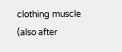clothing muscle (also after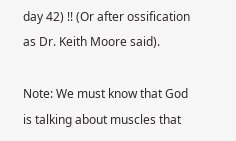day 42) !! (Or after ossification as Dr. Keith Moore said).

Note: We must know that God is talking about muscles that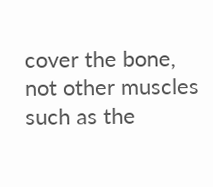cover the bone, not other muscles such as the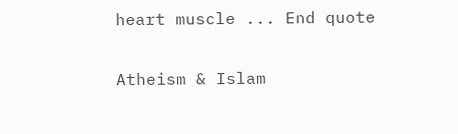heart muscle ... End quote

Atheism & Islam